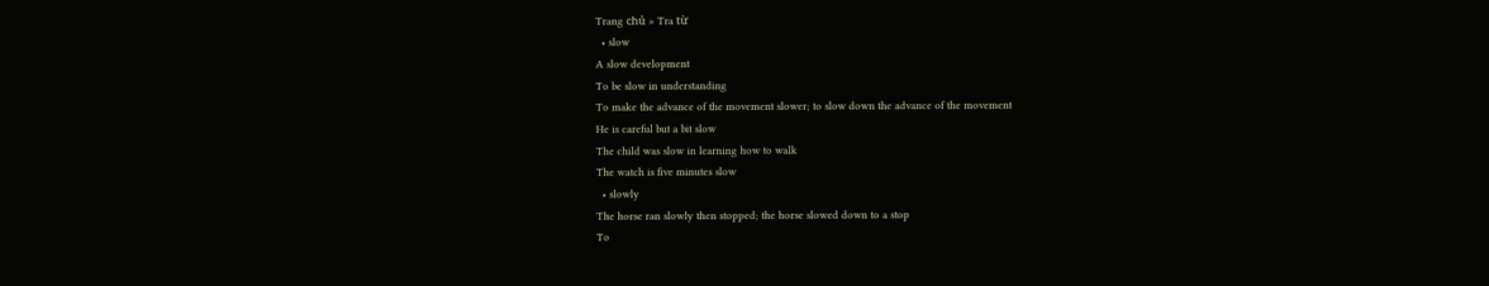Trang chủ » Tra từ
  • slow
A slow development
To be slow in understanding
To make the advance of the movement slower; to slow down the advance of the movement
He is careful but a bit slow
The child was slow in learning how to walk
The watch is five minutes slow
  • slowly
The horse ran slowly then stopped; the horse slowed down to a stop
To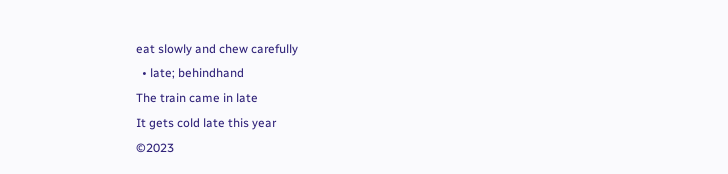eat slowly and chew carefully
  • late; behindhand
The train came in late
It gets cold late this year
©2023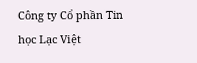Công ty Cổ phần Tin học Lạc Việt